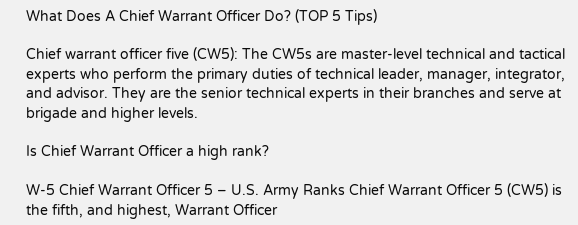What Does A Chief Warrant Officer Do? (TOP 5 Tips)

Chief warrant officer five (CW5): The CW5s are master-level technical and tactical experts who perform the primary duties of technical leader, manager, integrator, and advisor. They are the senior technical experts in their branches and serve at brigade and higher levels.

Is Chief Warrant Officer a high rank?

W-5 Chief Warrant Officer 5 – U.S. Army Ranks Chief Warrant Officer 5 (CW5) is the fifth, and highest, Warrant Officer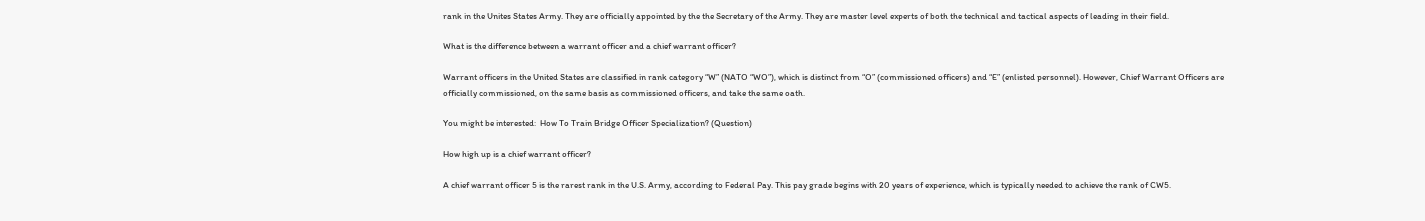rank in the Unites States Army. They are officially appointed by the the Secretary of the Army. They are master level experts of both the technical and tactical aspects of leading in their field.

What is the difference between a warrant officer and a chief warrant officer?

Warrant officers in the United States are classified in rank category “W” (NATO “WO”), which is distinct from “O” (commissioned officers) and “E” (enlisted personnel). However, Chief Warrant Officers are officially commissioned, on the same basis as commissioned officers, and take the same oath.

You might be interested:  How To Train Bridge Officer Specialization? (Question)

How high up is a chief warrant officer?

A chief warrant officer 5 is the rarest rank in the U.S. Army, according to Federal Pay. This pay grade begins with 20 years of experience, which is typically needed to achieve the rank of CW5.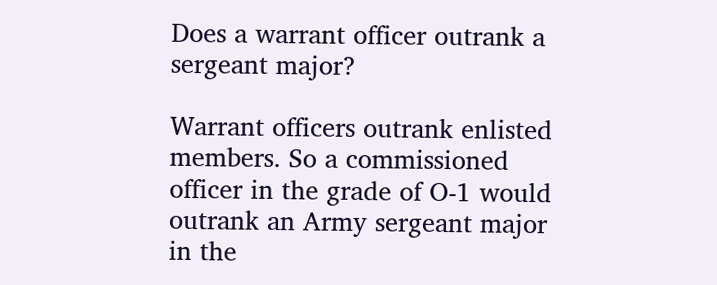Does a warrant officer outrank a sergeant major?

Warrant officers outrank enlisted members. So a commissioned officer in the grade of O-1 would outrank an Army sergeant major in the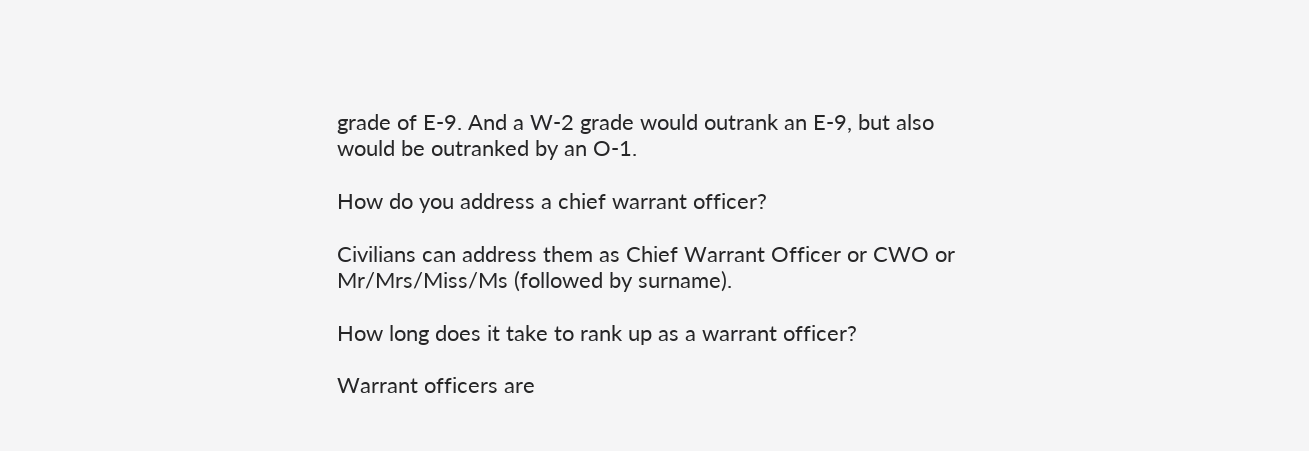grade of E-9. And a W-2 grade would outrank an E-9, but also would be outranked by an O-1.

How do you address a chief warrant officer?

Civilians can address them as Chief Warrant Officer or CWO or Mr/Mrs/Miss/Ms (followed by surname).

How long does it take to rank up as a warrant officer?

Warrant officers are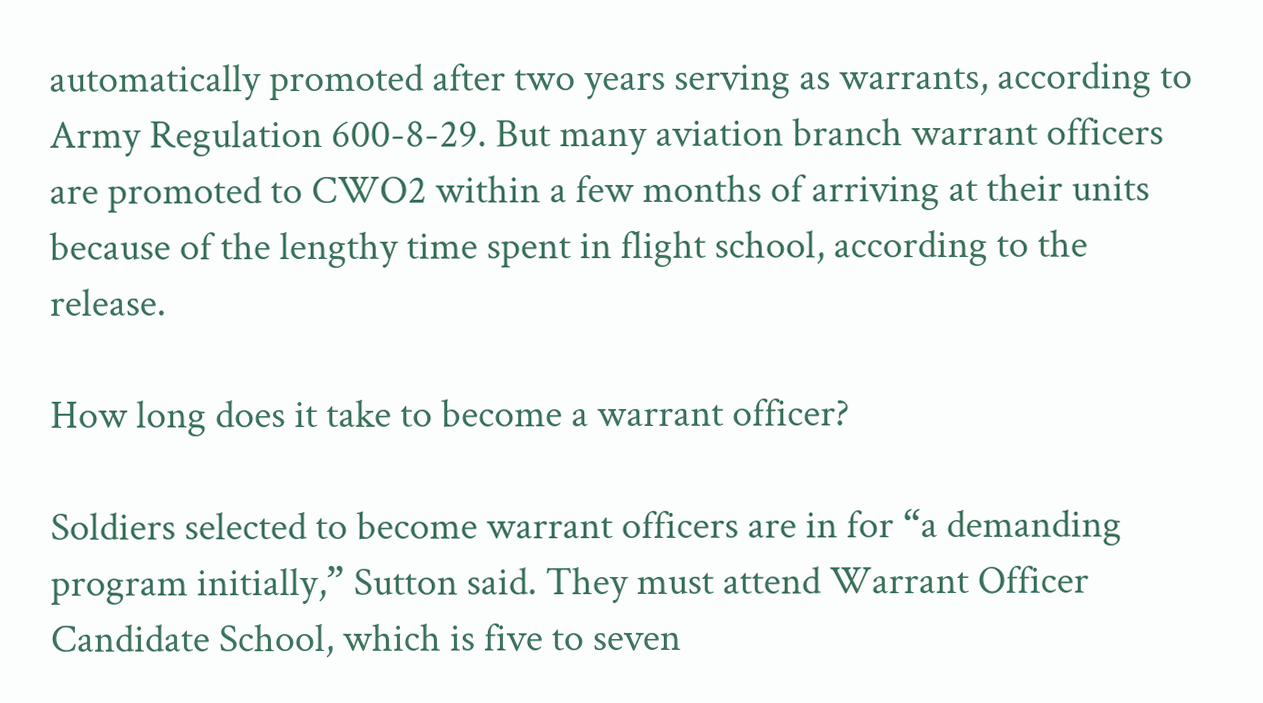automatically promoted after two years serving as warrants, according to Army Regulation 600-8-29. But many aviation branch warrant officers are promoted to CWO2 within a few months of arriving at their units because of the lengthy time spent in flight school, according to the release.

How long does it take to become a warrant officer?

Soldiers selected to become warrant officers are in for “a demanding program initially,” Sutton said. They must attend Warrant Officer Candidate School, which is five to seven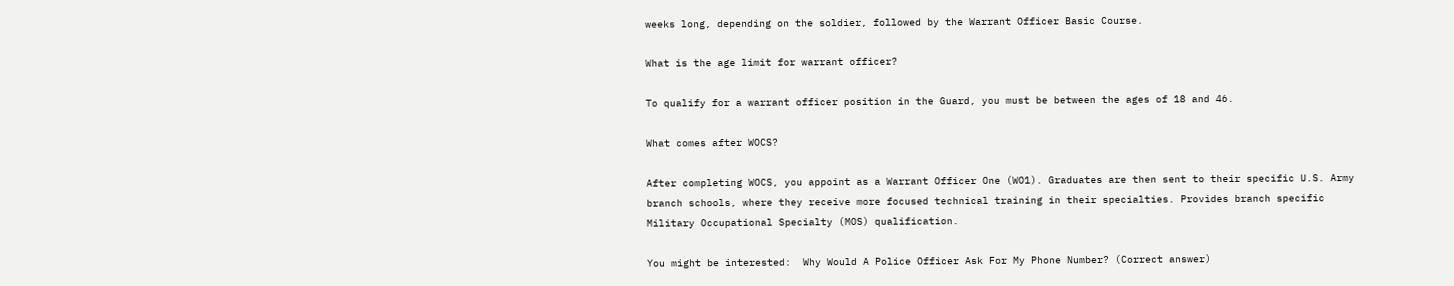weeks long, depending on the soldier, followed by the Warrant Officer Basic Course.

What is the age limit for warrant officer?

To qualify for a warrant officer position in the Guard, you must be between the ages of 18 and 46.

What comes after WOCS?

After completing WOCS, you appoint as a Warrant Officer One (WO1). Graduates are then sent to their specific U.S. Army branch schools, where they receive more focused technical training in their specialties. Provides branch specific Military Occupational Specialty (MOS) qualification.

You might be interested:  Why Would A Police Officer Ask For My Phone Number? (Correct answer)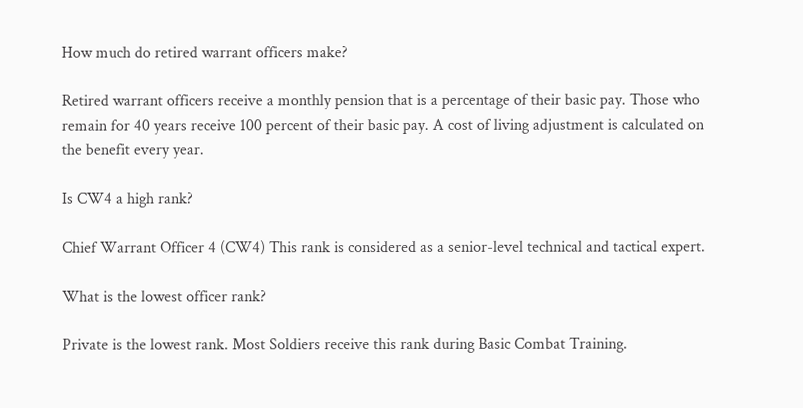How much do retired warrant officers make?

Retired warrant officers receive a monthly pension that is a percentage of their basic pay. Those who remain for 40 years receive 100 percent of their basic pay. A cost of living adjustment is calculated on the benefit every year.

Is CW4 a high rank?

Chief Warrant Officer 4 (CW4) This rank is considered as a senior-level technical and tactical expert.

What is the lowest officer rank?

Private is the lowest rank. Most Soldiers receive this rank during Basic Combat Training.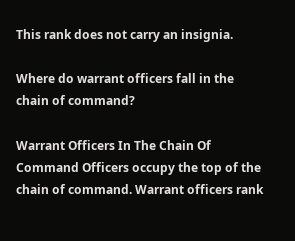This rank does not carry an insignia.

Where do warrant officers fall in the chain of command?

Warrant Officers In The Chain Of Command Officers occupy the top of the chain of command. Warrant officers rank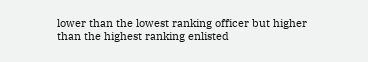lower than the lowest ranking officer but higher than the highest ranking enlisted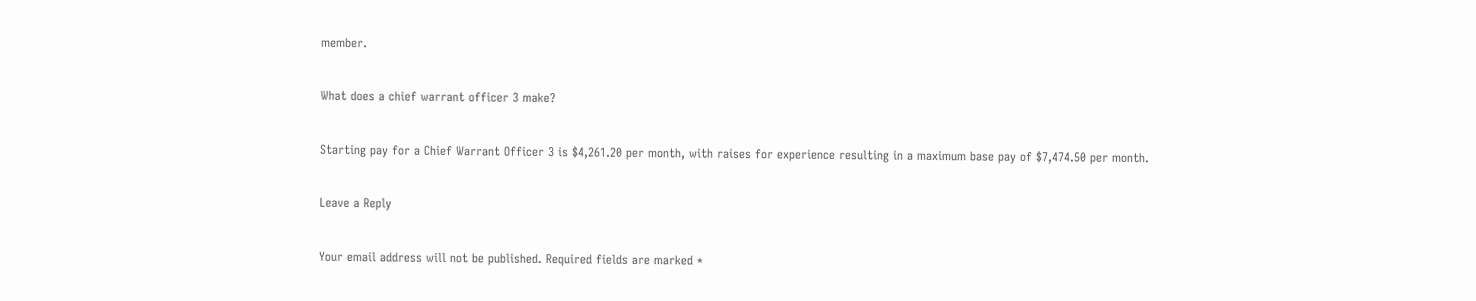member.

What does a chief warrant officer 3 make?

Starting pay for a Chief Warrant Officer 3 is $4,261.20 per month, with raises for experience resulting in a maximum base pay of $7,474.50 per month.

Leave a Reply

Your email address will not be published. Required fields are marked *